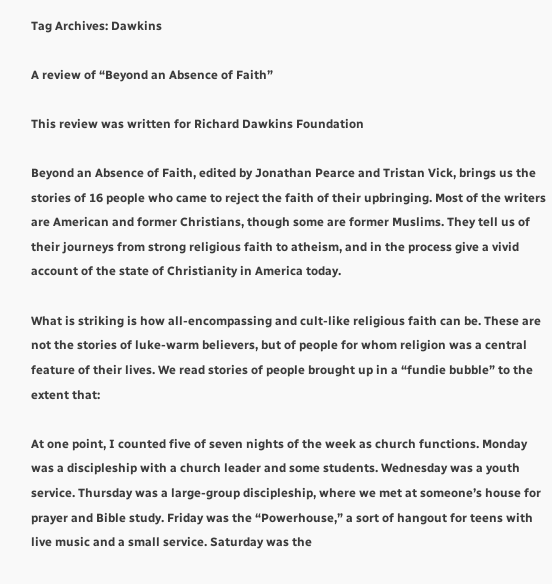Tag Archives: Dawkins

A review of “Beyond an Absence of Faith”

This review was written for Richard Dawkins Foundation

Beyond an Absence of Faith, edited by Jonathan Pearce and Tristan Vick, brings us the stories of 16 people who came to reject the faith of their upbringing. Most of the writers are American and former Christians, though some are former Muslims. They tell us of their journeys from strong religious faith to atheism, and in the process give a vivid account of the state of Christianity in America today.

What is striking is how all-encompassing and cult-like religious faith can be. These are not the stories of luke-warm believers, but of people for whom religion was a central feature of their lives. We read stories of people brought up in a “fundie bubble” to the extent that:

At one point, I counted five of seven nights of the week as church functions. Monday was a discipleship with a church leader and some students. Wednesday was a youth service. Thursday was a large-group discipleship, where we met at someone’s house for prayer and Bible study. Friday was the “Powerhouse,” a sort of hangout for teens with live music and a small service. Saturday was the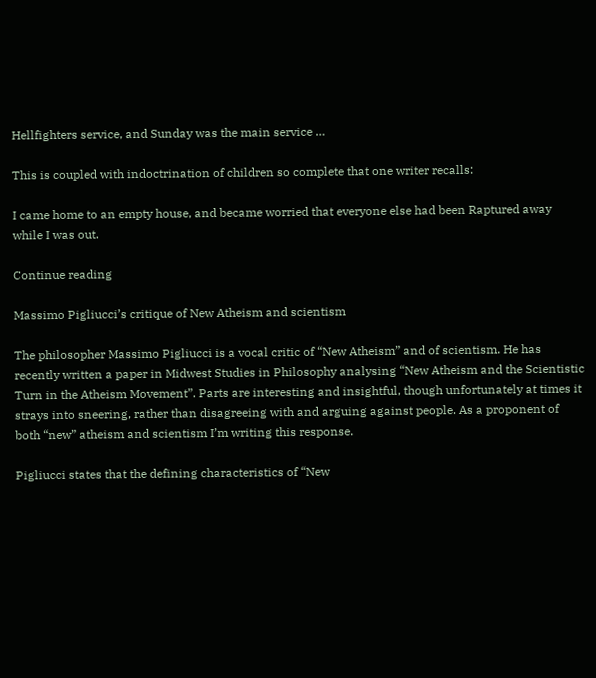Hellfighters service, and Sunday was the main service …

This is coupled with indoctrination of children so complete that one writer recalls:

I came home to an empty house, and became worried that everyone else had been Raptured away while I was out.

Continue reading

Massimo Pigliucci’s critique of New Atheism and scientism

The philosopher Massimo Pigliucci is a vocal critic of “New Atheism” and of scientism. He has recently written a paper in Midwest Studies in Philosophy analysing “New Atheism and the Scientistic Turn in the Atheism Movement”. Parts are interesting and insightful, though unfortunately at times it strays into sneering, rather than disagreeing with and arguing against people. As a proponent of both “new” atheism and scientism I’m writing this response.

Pigliucci states that the defining characteristics of “New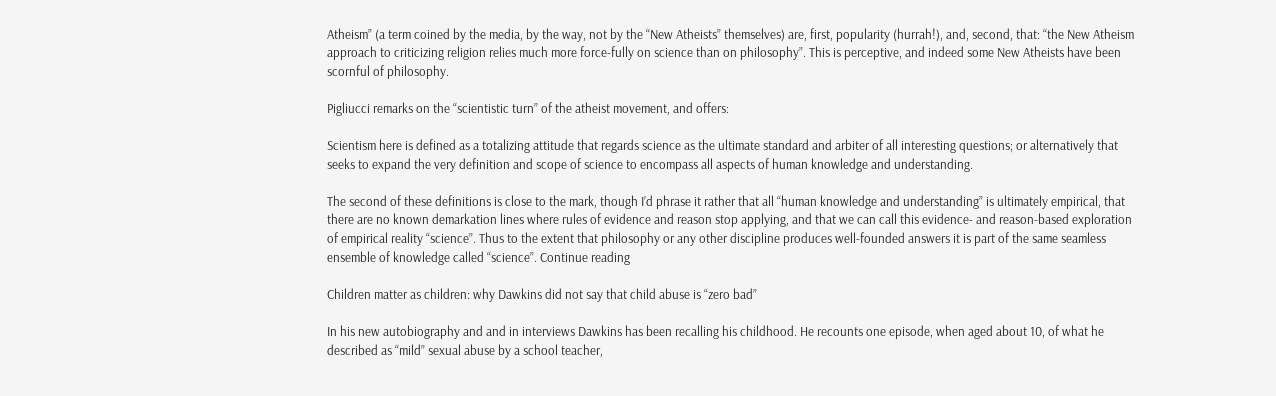Atheism” (a term coined by the media, by the way, not by the “New Atheists” themselves) are, first, popularity (hurrah!), and, second, that: “the New Atheism approach to criticizing religion relies much more force-fully on science than on philosophy”. This is perceptive, and indeed some New Atheists have been scornful of philosophy.

Pigliucci remarks on the “scientistic turn” of the atheist movement, and offers:

Scientism here is defined as a totalizing attitude that regards science as the ultimate standard and arbiter of all interesting questions; or alternatively that seeks to expand the very definition and scope of science to encompass all aspects of human knowledge and understanding.

The second of these definitions is close to the mark, though I’d phrase it rather that all “human knowledge and understanding” is ultimately empirical, that there are no known demarkation lines where rules of evidence and reason stop applying, and that we can call this evidence- and reason-based exploration of empirical reality “science”. Thus to the extent that philosophy or any other discipline produces well-founded answers it is part of the same seamless ensemble of knowledge called “science”. Continue reading

Children matter as children: why Dawkins did not say that child abuse is “zero bad”

In his new autobiography and and in interviews Dawkins has been recalling his childhood. He recounts one episode, when aged about 10, of what he described as “mild” sexual abuse by a school teacher,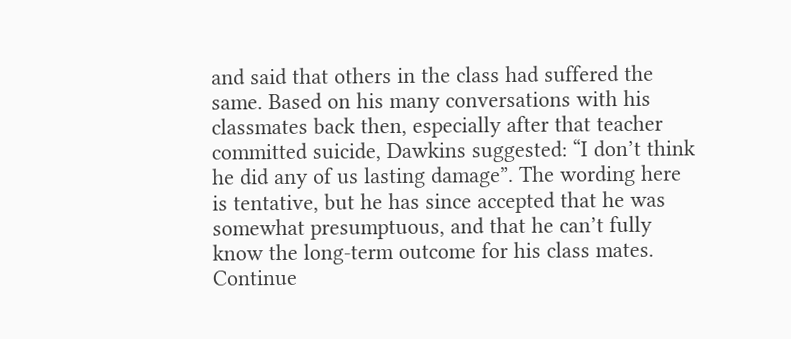and said that others in the class had suffered the same. Based on his many conversations with his classmates back then, especially after that teacher committed suicide, Dawkins suggested: “I don’t think he did any of us lasting damage”. The wording here is tentative, but he has since accepted that he was somewhat presumptuous, and that he can’t fully know the long-term outcome for his class mates. Continue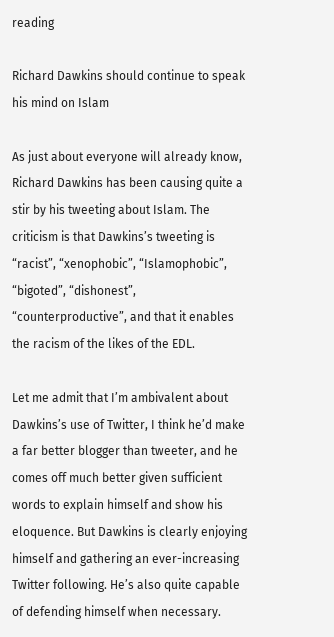reading

Richard Dawkins should continue to speak his mind on Islam

As just about everyone will already know, Richard Dawkins has been causing quite a stir by his tweeting about Islam. The criticism is that Dawkins’s tweeting is “racist”, “xenophobic”, “Islamophobic”, “bigoted”, “dishonest”, “counterproductive”, and that it enables the racism of the likes of the EDL.

Let me admit that I’m ambivalent about Dawkins’s use of Twitter, I think he’d make a far better blogger than tweeter, and he comes off much better given sufficient words to explain himself and show his eloquence. But Dawkins is clearly enjoying himself and gathering an ever-increasing Twitter following. He’s also quite capable of defending himself when necessary.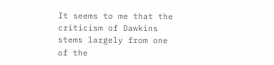It seems to me that the criticism of Dawkins stems largely from one of the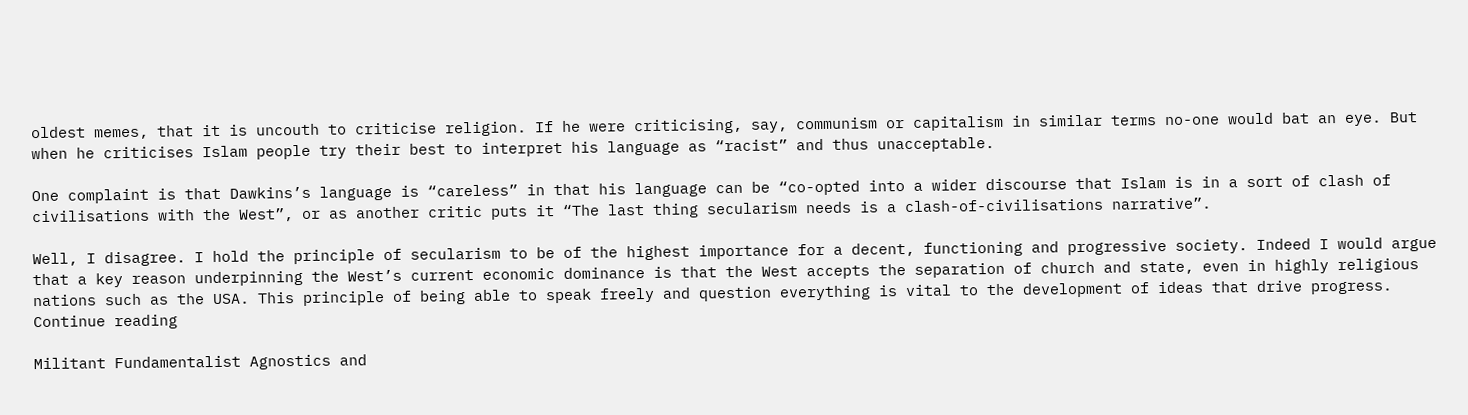oldest memes, that it is uncouth to criticise religion. If he were criticising, say, communism or capitalism in similar terms no-one would bat an eye. But when he criticises Islam people try their best to interpret his language as “racist” and thus unacceptable.

One complaint is that Dawkins’s language is “careless” in that his language can be “co-opted into a wider discourse that Islam is in a sort of clash of civilisations with the West”, or as another critic puts it “The last thing secularism needs is a clash-of-civilisations narrative”.

Well, I disagree. I hold the principle of secularism to be of the highest importance for a decent, functioning and progressive society. Indeed I would argue that a key reason underpinning the West’s current economic dominance is that the West accepts the separation of church and state, even in highly religious nations such as the USA. This principle of being able to speak freely and question everything is vital to the development of ideas that drive progress. Continue reading

Militant Fundamentalist Agnostics and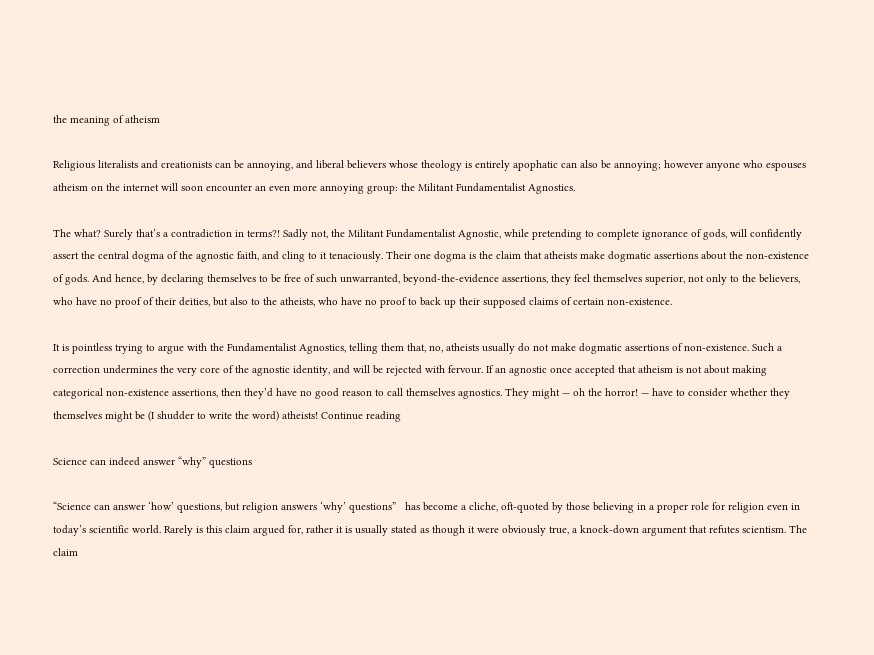the meaning of atheism

Religious literalists and creationists can be annoying, and liberal believers whose theology is entirely apophatic can also be annoying; however anyone who espouses atheism on the internet will soon encounter an even more annoying group: the Militant Fundamentalist Agnostics.

The what? Surely that’s a contradiction in terms?! Sadly not, the Militant Fundamentalist Agnostic, while pretending to complete ignorance of gods, will confidently assert the central dogma of the agnostic faith, and cling to it tenaciously. Their one dogma is the claim that atheists make dogmatic assertions about the non-existence of gods. And hence, by declaring themselves to be free of such unwarranted, beyond-the-evidence assertions, they feel themselves superior, not only to the believers, who have no proof of their deities, but also to the atheists, who have no proof to back up their supposed claims of certain non-existence.

It is pointless trying to argue with the Fundamentalist Agnostics, telling them that, no, atheists usually do not make dogmatic assertions of non-existence. Such a correction undermines the very core of the agnostic identity, and will be rejected with fervour. If an agnostic once accepted that atheism is not about making categorical non-existence assertions, then they’d have no good reason to call themselves agnostics. They might — oh the horror! — have to consider whether they themselves might be (I shudder to write the word) atheists! Continue reading

Science can indeed answer “why” questions

“Science can answer ‘how’ questions, but religion answers ‘why’ questions”   has become a cliche, oft-quoted by those believing in a proper role for religion even in today’s scientific world. Rarely is this claim argued for, rather it is usually stated as though it were obviously true, a knock-down argument that refutes scientism. The claim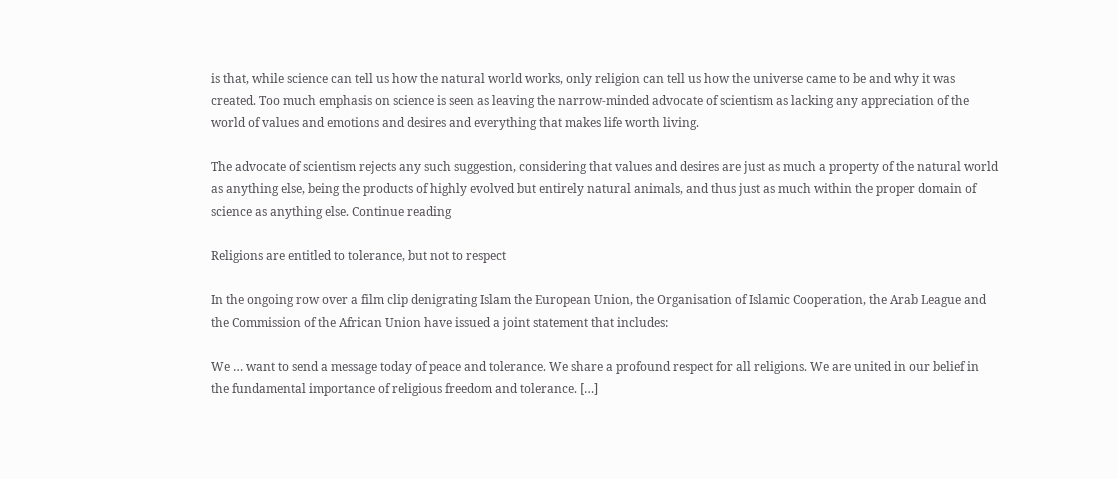is that, while science can tell us how the natural world works, only religion can tell us how the universe came to be and why it was created. Too much emphasis on science is seen as leaving the narrow-minded advocate of scientism as lacking any appreciation of the world of values and emotions and desires and everything that makes life worth living.

The advocate of scientism rejects any such suggestion, considering that values and desires are just as much a property of the natural world as anything else, being the products of highly evolved but entirely natural animals, and thus just as much within the proper domain of science as anything else. Continue reading

Religions are entitled to tolerance, but not to respect

In the ongoing row over a film clip denigrating Islam the European Union, the Organisation of Islamic Cooperation, the Arab League and the Commission of the African Union have issued a joint statement that includes:

We … want to send a message today of peace and tolerance. We share a profound respect for all religions. We are united in our belief in the fundamental importance of religious freedom and tolerance. […]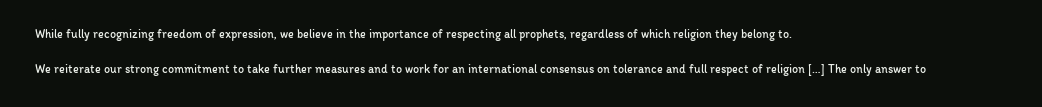While fully recognizing freedom of expression, we believe in the importance of respecting all prophets, regardless of which religion they belong to.

We reiterate our strong commitment to take further measures and to work for an international consensus on tolerance and full respect of religion […] The only answer to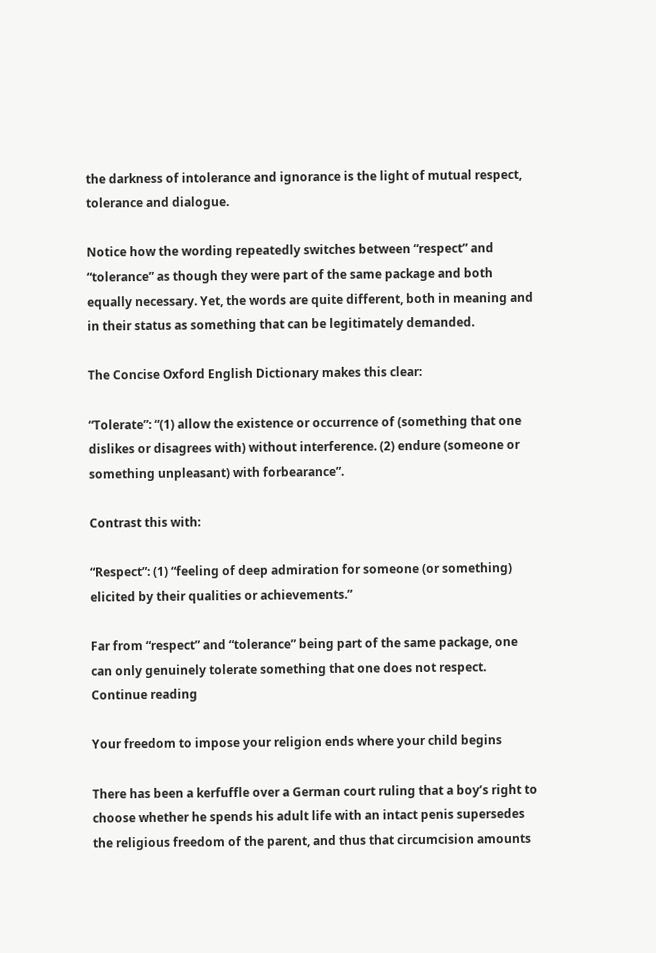the darkness of intolerance and ignorance is the light of mutual respect, tolerance and dialogue.

Notice how the wording repeatedly switches between “respect” and “tolerance” as though they were part of the same package and both equally necessary. Yet, the words are quite different, both in meaning and in their status as something that can be legitimately demanded.

The Concise Oxford English Dictionary makes this clear:

“Tolerate”: “(1) allow the existence or occurrence of (something that one dislikes or disagrees with) without interference. (2) endure (someone or something unpleasant) with forbearance”.

Contrast this with:

“Respect”: (1) “feeling of deep admiration for someone (or something) elicited by their qualities or achievements.”

Far from “respect” and “tolerance” being part of the same package, one can only genuinely tolerate something that one does not respect. Continue reading

Your freedom to impose your religion ends where your child begins

There has been a kerfuffle over a German court ruling that a boy’s right to choose whether he spends his adult life with an intact penis supersedes the religious freedom of the parent, and thus that circumcision amounts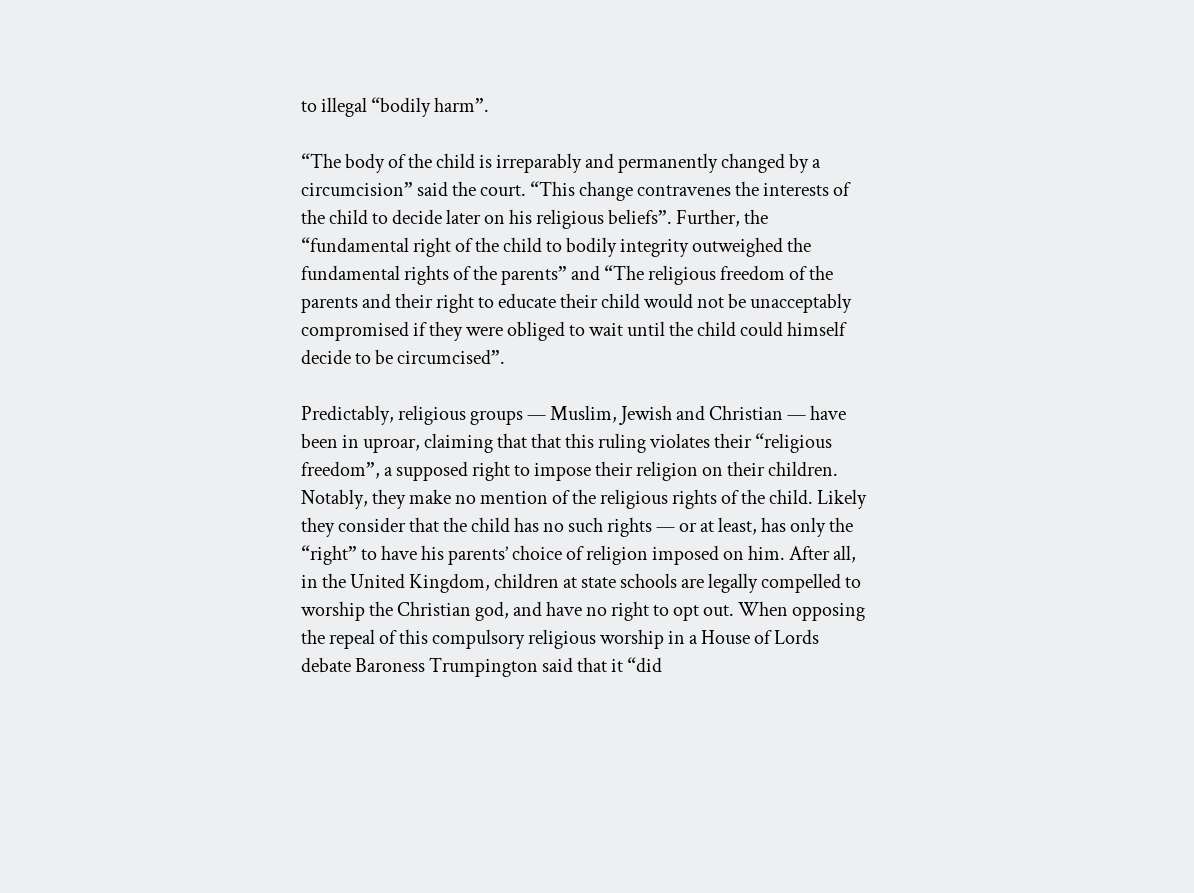to illegal “bodily harm”.

“The body of the child is irreparably and permanently changed by a circumcision” said the court. “This change contravenes the interests of the child to decide later on his religious beliefs”. Further, the “fundamental right of the child to bodily integrity outweighed the fundamental rights of the parents” and “The religious freedom of the parents and their right to educate their child would not be unacceptably compromised if they were obliged to wait until the child could himself decide to be circumcised”.

Predictably, religious groups — Muslim, Jewish and Christian — have been in uproar, claiming that that this ruling violates their “religious freedom”, a supposed right to impose their religion on their children. Notably, they make no mention of the religious rights of the child. Likely they consider that the child has no such rights — or at least, has only the “right” to have his parents’ choice of religion imposed on him. After all, in the United Kingdom, children at state schools are legally compelled to worship the Christian god, and have no right to opt out. When opposing the repeal of this compulsory religious worship in a House of Lords debate Baroness Trumpington said that it “did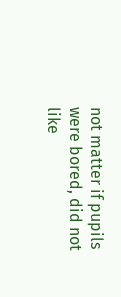not matter if pupils were bored, did not like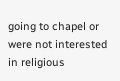going to chapel or were not interested in religious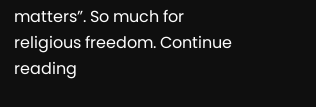matters”. So much for religious freedom. Continue reading